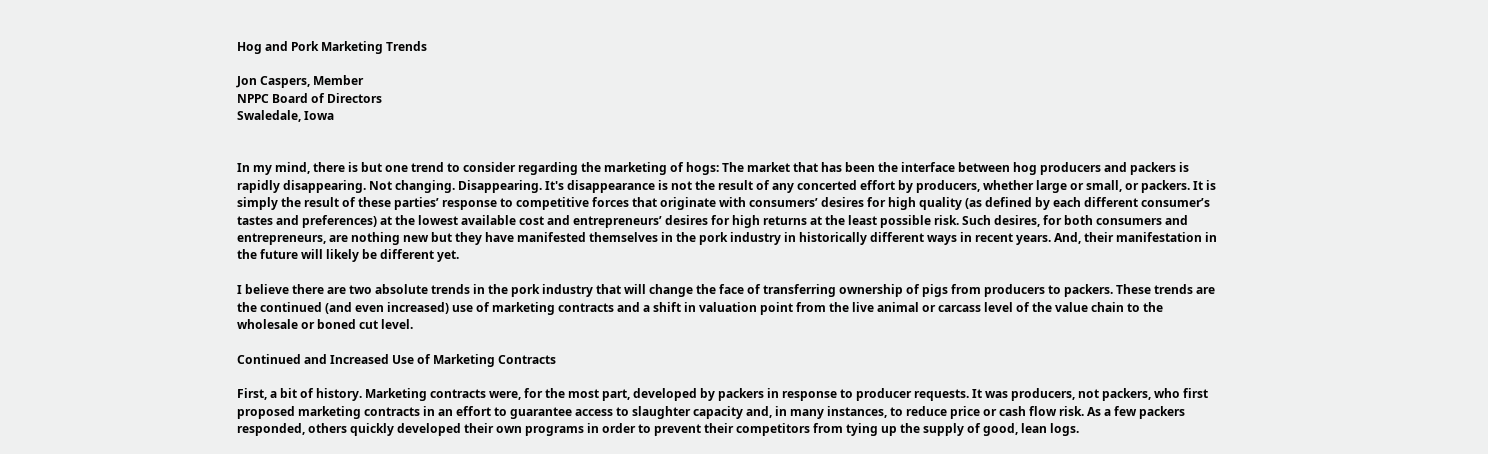Hog and Pork Marketing Trends

Jon Caspers, Member
NPPC Board of Directors
Swaledale, Iowa


In my mind, there is but one trend to consider regarding the marketing of hogs: The market that has been the interface between hog producers and packers is rapidly disappearing. Not changing. Disappearing. It's disappearance is not the result of any concerted effort by producers, whether large or small, or packers. It is simply the result of these parties’ response to competitive forces that originate with consumers’ desires for high quality (as defined by each different consumer’s tastes and preferences) at the lowest available cost and entrepreneurs’ desires for high returns at the least possible risk. Such desires, for both consumers and entrepreneurs, are nothing new but they have manifested themselves in the pork industry in historically different ways in recent years. And, their manifestation in the future will likely be different yet.

I believe there are two absolute trends in the pork industry that will change the face of transferring ownership of pigs from producers to packers. These trends are the continued (and even increased) use of marketing contracts and a shift in valuation point from the live animal or carcass level of the value chain to the wholesale or boned cut level.

Continued and Increased Use of Marketing Contracts

First, a bit of history. Marketing contracts were, for the most part, developed by packers in response to producer requests. It was producers, not packers, who first proposed marketing contracts in an effort to guarantee access to slaughter capacity and, in many instances, to reduce price or cash flow risk. As a few packers responded, others quickly developed their own programs in order to prevent their competitors from tying up the supply of good, lean logs.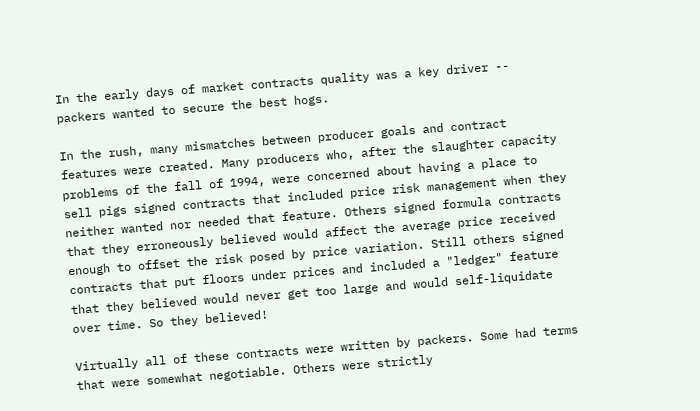In the early days of market contracts quality was a key driver -- packers wanted to secure the best hogs.

In the rush, many mismatches between producer goals and contract features were created. Many producers who, after the slaughter capacity problems of the fall of 1994, were concerned about having a place to sell pigs signed contracts that included price risk management when they neither wanted nor needed that feature. Others signed formula contracts that they erroneously believed would affect the average price received enough to offset the risk posed by price variation. Still others signed contracts that put floors under prices and included a "ledger" feature that they believed would never get too large and would self-liquidate over time. So they believed!

Virtually all of these contracts were written by packers. Some had terms that were somewhat negotiable. Others were strictly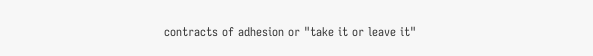contracts of adhesion or "take it or leave it"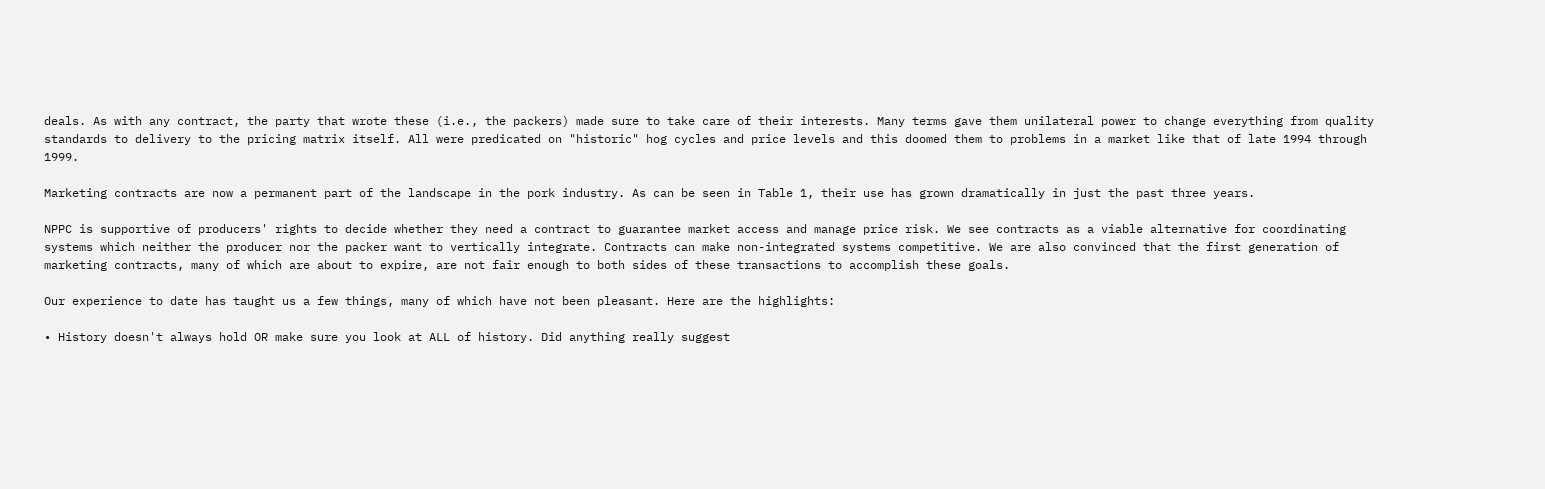deals. As with any contract, the party that wrote these (i.e., the packers) made sure to take care of their interests. Many terms gave them unilateral power to change everything from quality standards to delivery to the pricing matrix itself. All were predicated on "historic" hog cycles and price levels and this doomed them to problems in a market like that of late 1994 through 1999.

Marketing contracts are now a permanent part of the landscape in the pork industry. As can be seen in Table 1, their use has grown dramatically in just the past three years.

NPPC is supportive of producers' rights to decide whether they need a contract to guarantee market access and manage price risk. We see contracts as a viable alternative for coordinating systems which neither the producer nor the packer want to vertically integrate. Contracts can make non-integrated systems competitive. We are also convinced that the first generation of marketing contracts, many of which are about to expire, are not fair enough to both sides of these transactions to accomplish these goals.

Our experience to date has taught us a few things, many of which have not been pleasant. Here are the highlights:

• History doesn't always hold OR make sure you look at ALL of history. Did anything really suggest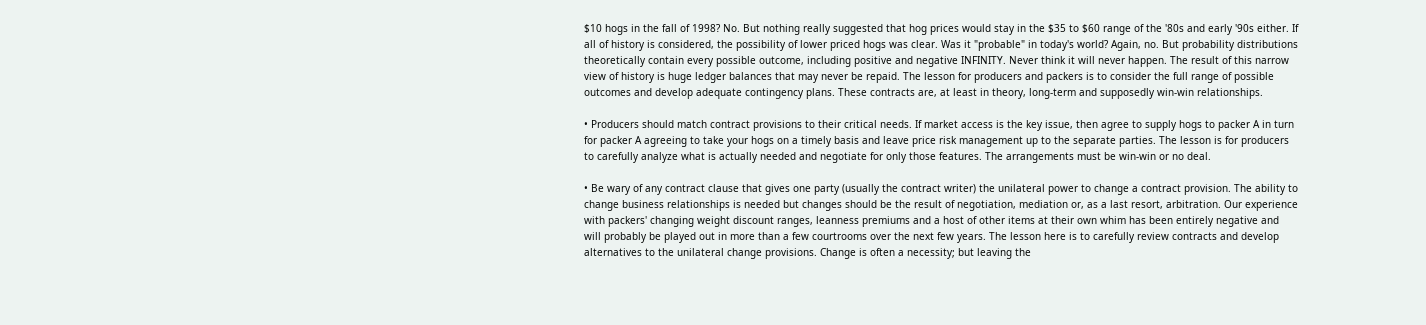$10 hogs in the fall of 1998? No. But nothing really suggested that hog prices would stay in the $35 to $60 range of the '80s and early '90s either. If all of history is considered, the possibility of lower priced hogs was clear. Was it "probable" in today's world? Again, no. But probability distributions theoretically contain every possible outcome, including positive and negative INFINITY. Never think it will never happen. The result of this narrow view of history is huge ledger balances that may never be repaid. The lesson for producers and packers is to consider the full range of possible outcomes and develop adequate contingency plans. These contracts are, at least in theory, long-term and supposedly win-win relationships.

• Producers should match contract provisions to their critical needs. If market access is the key issue, then agree to supply hogs to packer A in turn for packer A agreeing to take your hogs on a timely basis and leave price risk management up to the separate parties. The lesson is for producers to carefully analyze what is actually needed and negotiate for only those features. The arrangements must be win-win or no deal.

• Be wary of any contract clause that gives one party (usually the contract writer) the unilateral power to change a contract provision. The ability to change business relationships is needed but changes should be the result of negotiation, mediation or, as a last resort, arbitration. Our experience with packers' changing weight discount ranges, leanness premiums and a host of other items at their own whim has been entirely negative and will probably be played out in more than a few courtrooms over the next few years. The lesson here is to carefully review contracts and develop alternatives to the unilateral change provisions. Change is often a necessity; but leaving the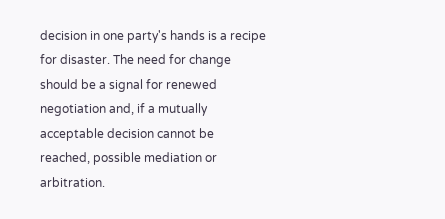decision in one party's hands is a recipe for disaster. The need for change should be a signal for renewed negotiation and, if a mutually acceptable decision cannot be reached, possible mediation or arbitration.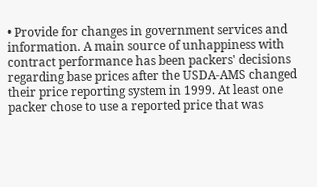• Provide for changes in government services and information. A main source of unhappiness with contract performance has been packers' decisions regarding base prices after the USDA-AMS changed their price reporting system in 1999. At least one packer chose to use a reported price that was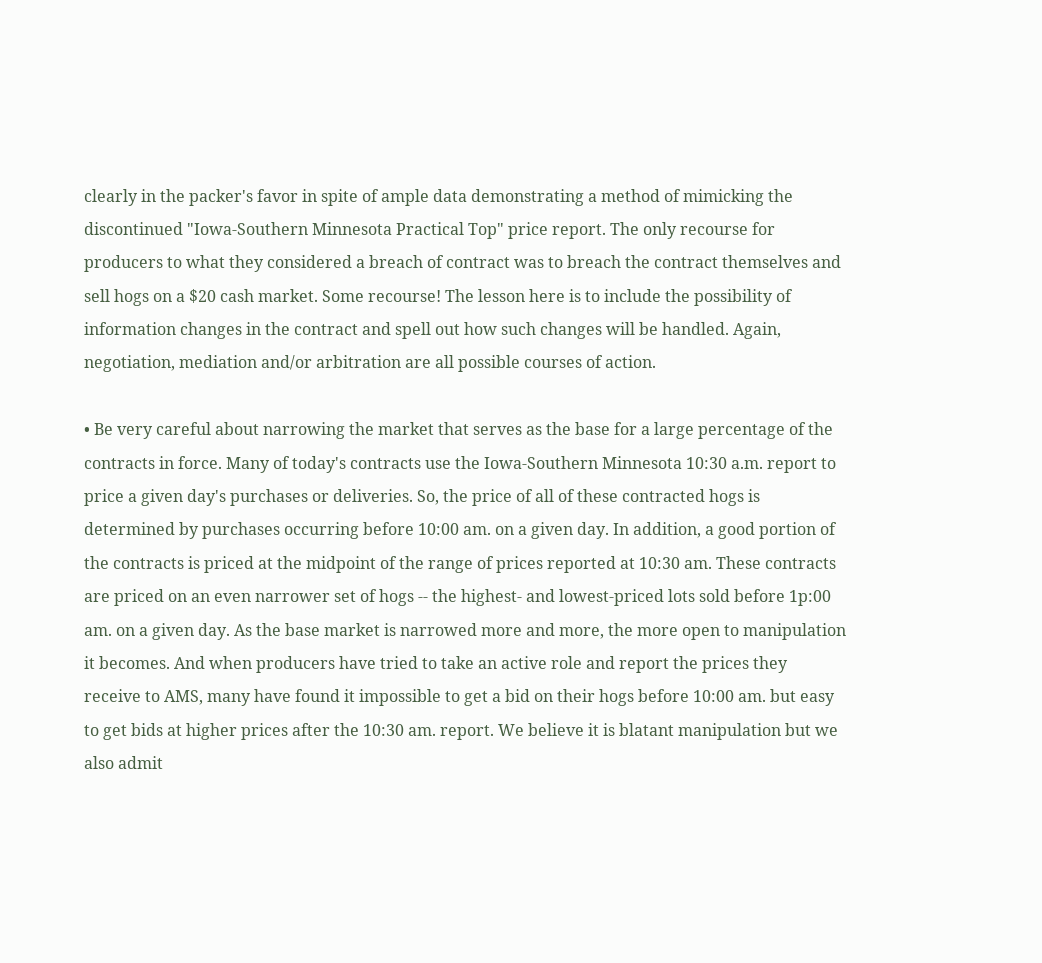clearly in the packer's favor in spite of ample data demonstrating a method of mimicking the discontinued "Iowa-Southern Minnesota Practical Top" price report. The only recourse for producers to what they considered a breach of contract was to breach the contract themselves and sell hogs on a $20 cash market. Some recourse! The lesson here is to include the possibility of information changes in the contract and spell out how such changes will be handled. Again, negotiation, mediation and/or arbitration are all possible courses of action.

• Be very careful about narrowing the market that serves as the base for a large percentage of the contracts in force. Many of today's contracts use the Iowa-Southern Minnesota 10:30 a.m. report to price a given day's purchases or deliveries. So, the price of all of these contracted hogs is determined by purchases occurring before 10:00 am. on a given day. In addition, a good portion of the contracts is priced at the midpoint of the range of prices reported at 10:30 am. These contracts are priced on an even narrower set of hogs -- the highest- and lowest-priced lots sold before 1p:00 am. on a given day. As the base market is narrowed more and more, the more open to manipulation it becomes. And when producers have tried to take an active role and report the prices they receive to AMS, many have found it impossible to get a bid on their hogs before 10:00 am. but easy to get bids at higher prices after the 10:30 am. report. We believe it is blatant manipulation but we also admit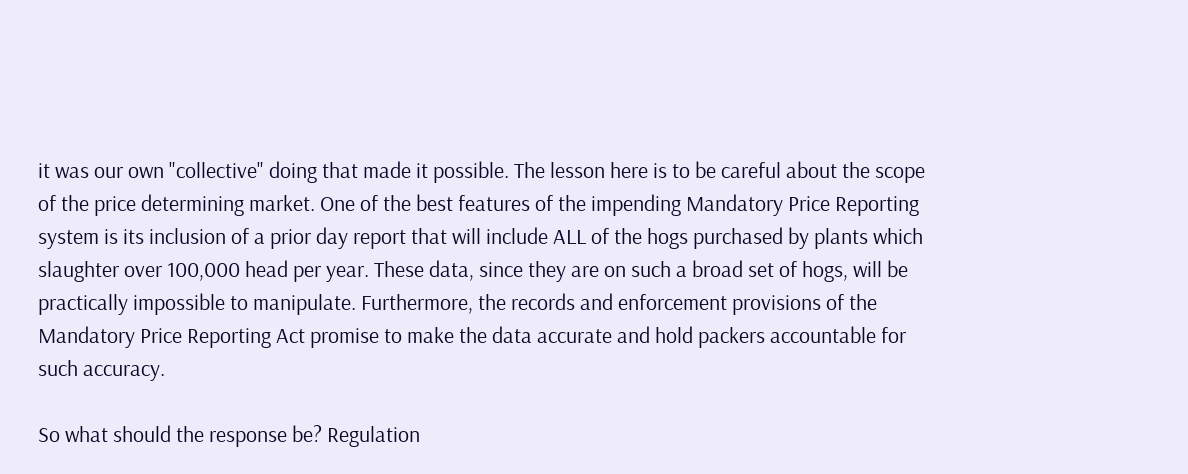it was our own "collective" doing that made it possible. The lesson here is to be careful about the scope of the price determining market. One of the best features of the impending Mandatory Price Reporting system is its inclusion of a prior day report that will include ALL of the hogs purchased by plants which slaughter over 100,000 head per year. These data, since they are on such a broad set of hogs, will be practically impossible to manipulate. Furthermore, the records and enforcement provisions of the Mandatory Price Reporting Act promise to make the data accurate and hold packers accountable for such accuracy.

So what should the response be? Regulation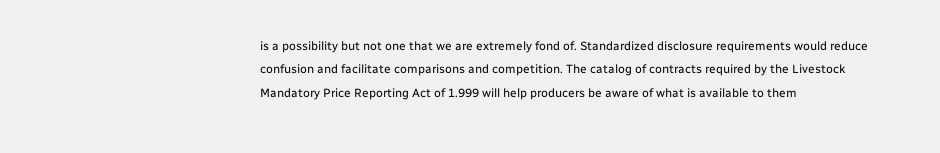is a possibility but not one that we are extremely fond of. Standardized disclosure requirements would reduce confusion and facilitate comparisons and competition. The catalog of contracts required by the Livestock Mandatory Price Reporting Act of 1.999 will help producers be aware of what is available to them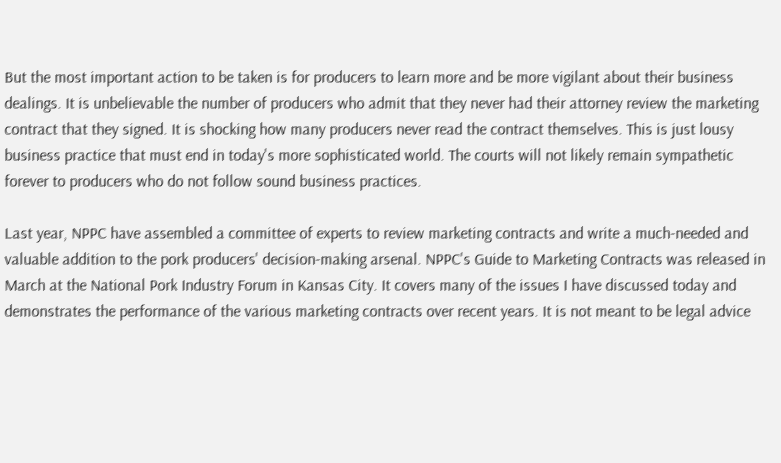But the most important action to be taken is for producers to learn more and be more vigilant about their business dealings. It is unbelievable the number of producers who admit that they never had their attorney review the marketing contract that they signed. It is shocking how many producers never read the contract themselves. This is just lousy business practice that must end in today's more sophisticated world. The courts will not likely remain sympathetic forever to producers who do not follow sound business practices.

Last year, NPPC have assembled a committee of experts to review marketing contracts and write a much-needed and valuable addition to the pork producers' decision-making arsenal. NPPC's Guide to Marketing Contracts was released in March at the National Pork Industry Forum in Kansas City. It covers many of the issues I have discussed today and demonstrates the performance of the various marketing contracts over recent years. It is not meant to be legal advice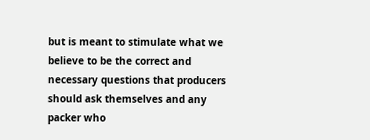but is meant to stimulate what we believe to be the correct and necessary questions that producers should ask themselves and any packer who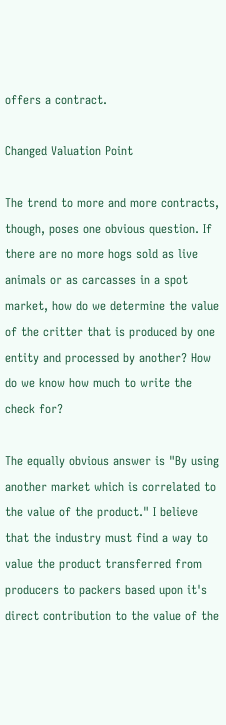offers a contract.

Changed Valuation Point

The trend to more and more contracts, though, poses one obvious question. If there are no more hogs sold as live animals or as carcasses in a spot market, how do we determine the value of the critter that is produced by one entity and processed by another? How do we know how much to write the check for?

The equally obvious answer is "By using another market which is correlated to the value of the product." I believe that the industry must find a way to value the product transferred from producers to packers based upon it's direct contribution to the value of the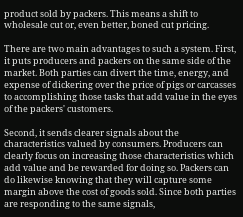product sold by packers. This means a shift to wholesale cut or, even better, boned cut pricing.

There are two main advantages to such a system. First, it puts producers and packers on the same side of the market. Both parties can divert the time, energy, and expense of dickering over the price of pigs or carcasses to accomplishing those tasks that add value in the eyes of the packers' customers.

Second, it sends clearer signals about the characteristics valued by consumers. Producers can clearly focus on increasing those characteristics which add value and be rewarded for doing so. Packers can do likewise knowing that they will capture some margin above the cost of goods sold. Since both parties are responding to the same signals,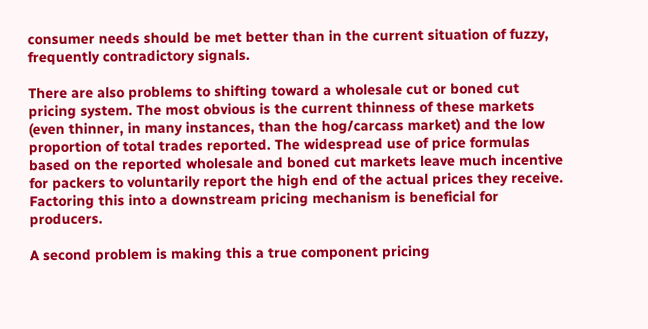consumer needs should be met better than in the current situation of fuzzy, frequently contradictory signals.

There are also problems to shifting toward a wholesale cut or boned cut pricing system. The most obvious is the current thinness of these markets (even thinner, in many instances, than the hog/carcass market) and the low proportion of total trades reported. The widespread use of price formulas based on the reported wholesale and boned cut markets leave much incentive for packers to voluntarily report the high end of the actual prices they receive. Factoring this into a downstream pricing mechanism is beneficial for producers.

A second problem is making this a true component pricing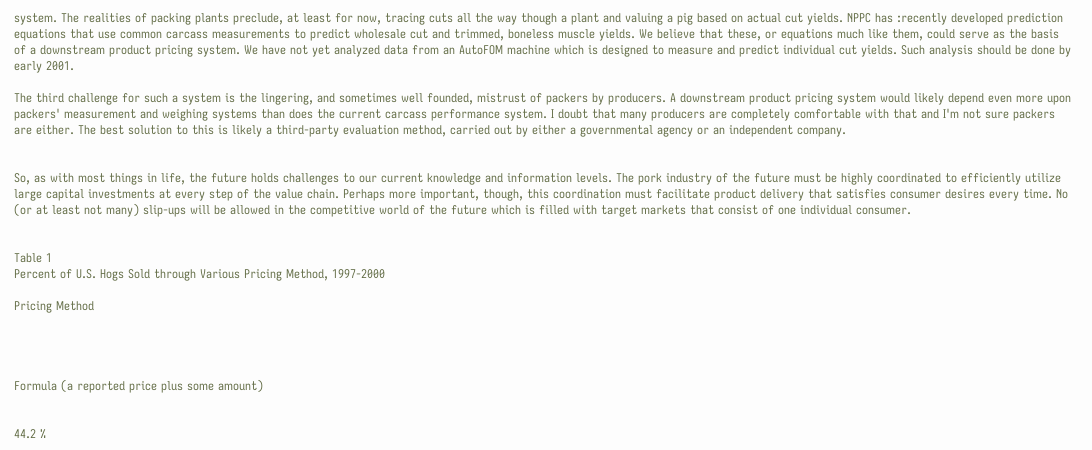system. The realities of packing plants preclude, at least for now, tracing cuts all the way though a plant and valuing a pig based on actual cut yields. NPPC has :recently developed prediction equations that use common carcass measurements to predict wholesale cut and trimmed, boneless muscle yields. We believe that these, or equations much like them, could serve as the basis of a downstream product pricing system. We have not yet analyzed data from an AutoFOM machine which is designed to measure and predict individual cut yields. Such analysis should be done by early 2001.

The third challenge for such a system is the lingering, and sometimes well founded, mistrust of packers by producers. A downstream product pricing system would likely depend even more upon packers' measurement and weighing systems than does the current carcass performance system. I doubt that many producers are completely comfortable with that and I'm not sure packers are either. The best solution to this is likely a third-party evaluation method, carried out by either a governmental agency or an independent company.


So, as with most things in life, the future holds challenges to our current knowledge and information levels. The pork industry of the future must be highly coordinated to efficiently utilize large capital investments at every step of the value chain. Perhaps more important, though, this coordination must facilitate product delivery that satisfies consumer desires every time. No (or at least not many) slip-ups will be allowed in the competitive world of the future which is filled with target markets that consist of one individual consumer.


Table 1
Percent of U.S. Hogs Sold through Various Pricing Method, 1997-2000

Pricing Method




Formula (a reported price plus some amount)


44.2 %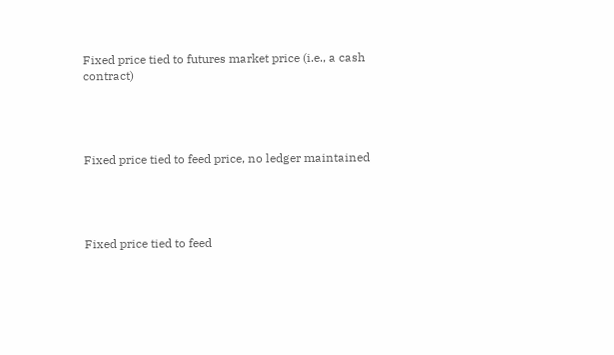Fixed price tied to futures market price (i.e., a cash contract)




Fixed price tied to feed price, no ledger maintained




Fixed price tied to feed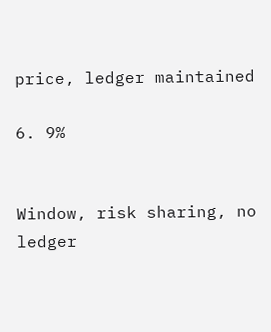price, ledger maintained

6. 9%


Window, risk sharing, no ledger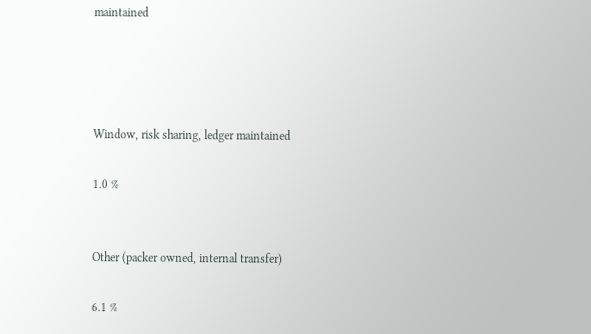maintained




Window, risk sharing, ledger maintained

1.0 %


Other (packer owned, internal transfer)

6.1 %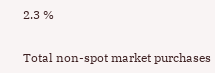2.3 %


Total non-spot market purchases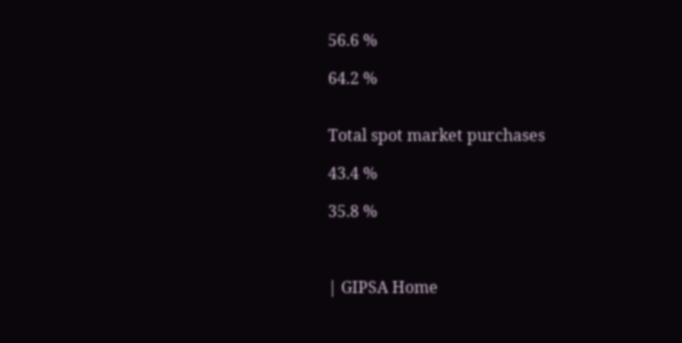56.6 %

64.2 %


Total spot market purchases

43.4 %

35.8 %



| GIPSA Home